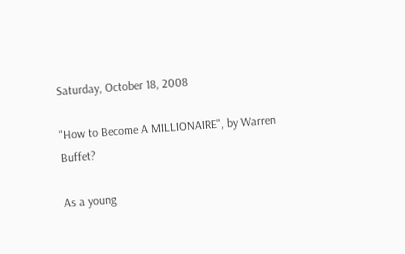Saturday, October 18, 2008

"How to Become A MILLIONAIRE", by Warren Buffet?

As a young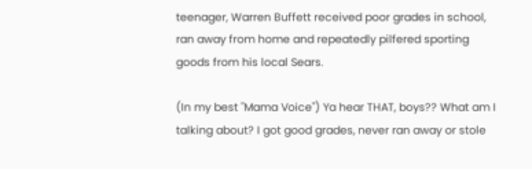teenager, Warren Buffett received poor grades in school, ran away from home and repeatedly pilfered sporting goods from his local Sears.

(In my best "Mama Voice") Ya hear THAT, boys?? What am I talking about? I got good grades, never ran away or stole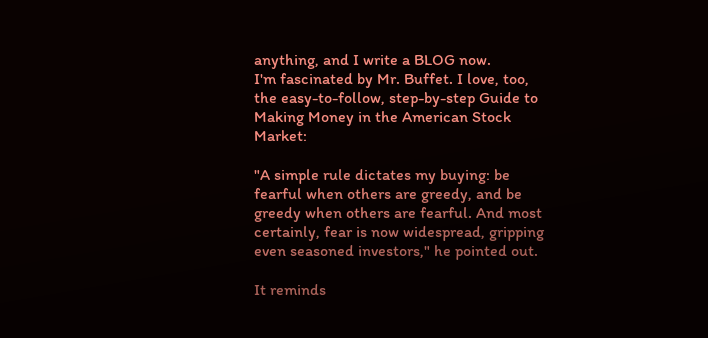anything, and I write a BLOG now.
I'm fascinated by Mr. Buffet. I love, too, the easy-to-follow, step-by-step Guide to Making Money in the American Stock Market:

"A simple rule dictates my buying: be fearful when others are greedy, and be greedy when others are fearful. And most certainly, fear is now widespread, gripping even seasoned investors," he pointed out.

It reminds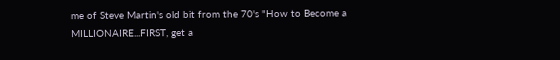me of Steve Martin's old bit from the 70's "How to Become a MILLIONAIRE...FIRST, get a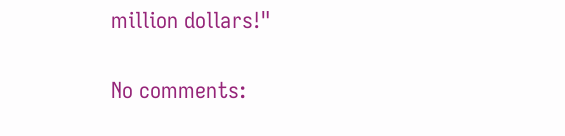million dollars!"

No comments: